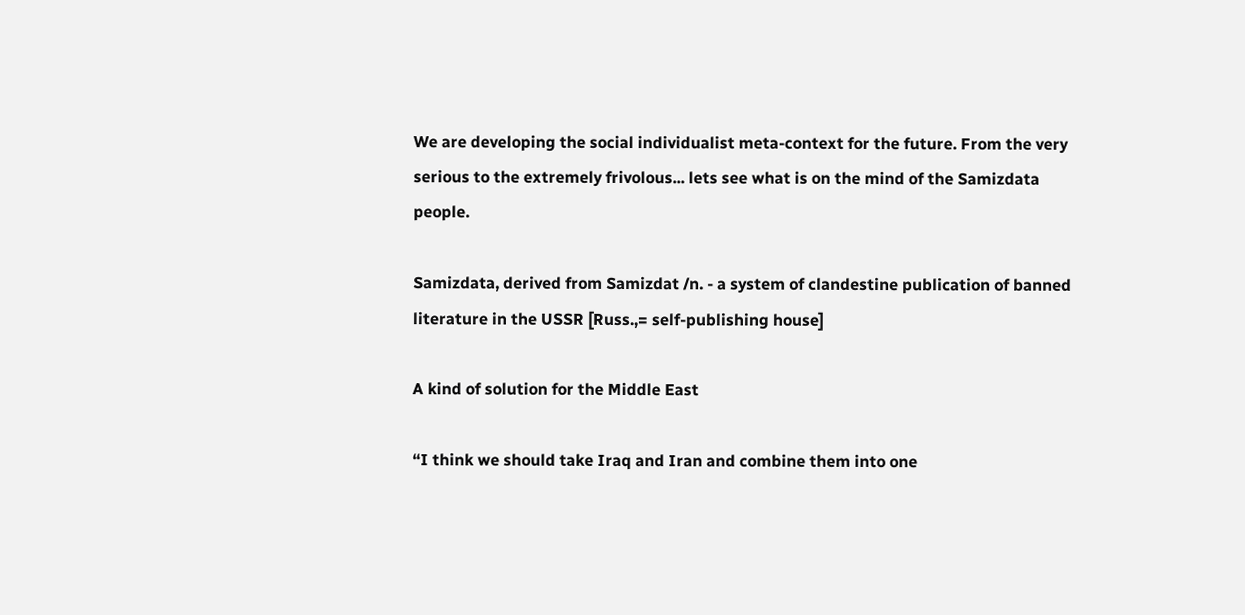We are developing the social individualist meta-context for the future. From the very serious to the extremely frivolous... lets see what is on the mind of the Samizdata people.

Samizdata, derived from Samizdat /n. - a system of clandestine publication of banned literature in the USSR [Russ.,= self-publishing house]

A kind of solution for the Middle East

“I think we should take Iraq and Iran and combine them into one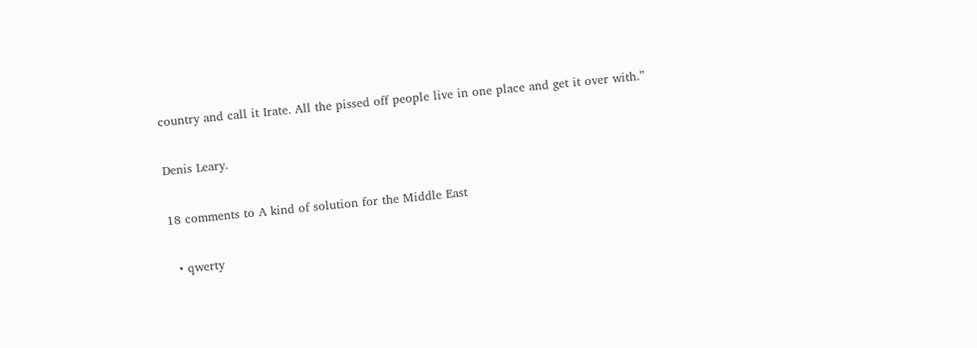country and call it Irate. All the pissed off people live in one place and get it over with.”

Denis Leary.

18 comments to A kind of solution for the Middle East

  • qwerty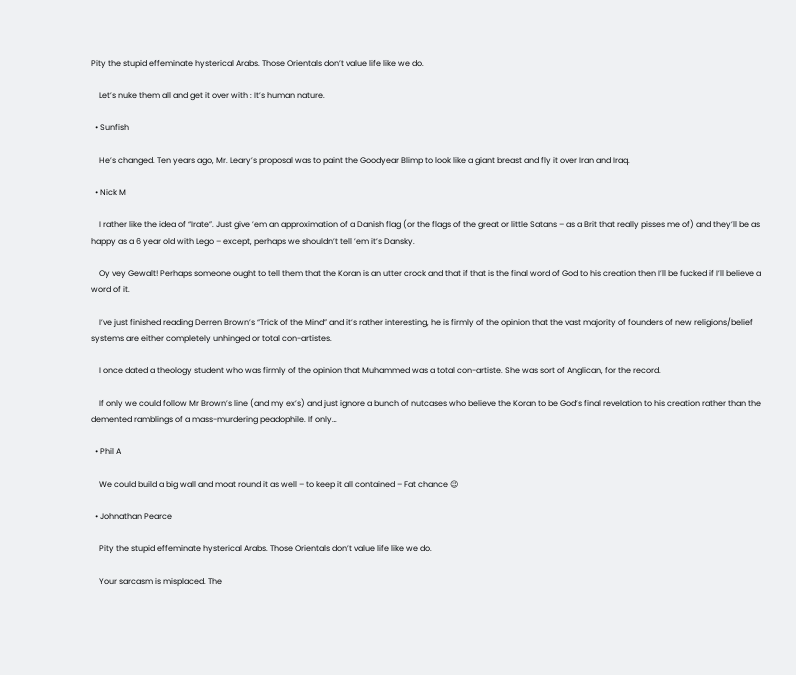Pity the stupid effeminate hysterical Arabs. Those Orientals don’t value life like we do.

    Let’s nuke them all and get it over with : It’s human nature.

  • Sunfish

    He’s changed. Ten years ago, Mr. Leary’s proposal was to paint the Goodyear Blimp to look like a giant breast and fly it over Iran and Iraq.

  • Nick M

    I rather like the idea of “Irate”. Just give ’em an approximation of a Danish flag (or the flags of the great or little Satans – as a Brit that really pisses me of) and they’ll be as happy as a 6 year old with Lego – except, perhaps we shouldn’t tell ’em it’s Dansky.

    Oy vey Gewalt! Perhaps someone ought to tell them that the Koran is an utter crock and that if that is the final word of God to his creation then I’ll be fucked if I’ll believe a word of it.

    I’ve just finished reading Derren Brown’s “Trick of the Mind” and it’s rather interesting, he is firmly of the opinion that the vast majority of founders of new religions/belief systems are either completely unhinged or total con-artistes.

    I once dated a theology student who was firmly of the opinion that Muhammed was a total con-artiste. She was sort of Anglican, for the record.

    If only we could follow Mr Brown’s line (and my ex’s) and just ignore a bunch of nutcases who believe the Koran to be God’s final revelation to his creation rather than the demented ramblings of a mass-murdering peadophile. If only…

  • Phil A

    We could build a big wall and moat round it as well – to keep it all contained – Fat chance 😉

  • Johnathan Pearce

    Pity the stupid effeminate hysterical Arabs. Those Orientals don’t value life like we do.

    Your sarcasm is misplaced. The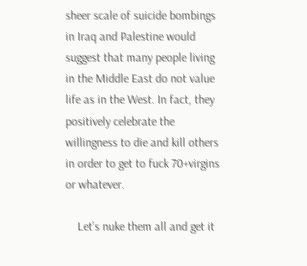sheer scale of suicide bombings in Iraq and Palestine would suggest that many people living in the Middle East do not value life as in the West. In fact, they positively celebrate the willingness to die and kill others in order to get to fuck 70+virgins or whatever.

    Let’s nuke them all and get it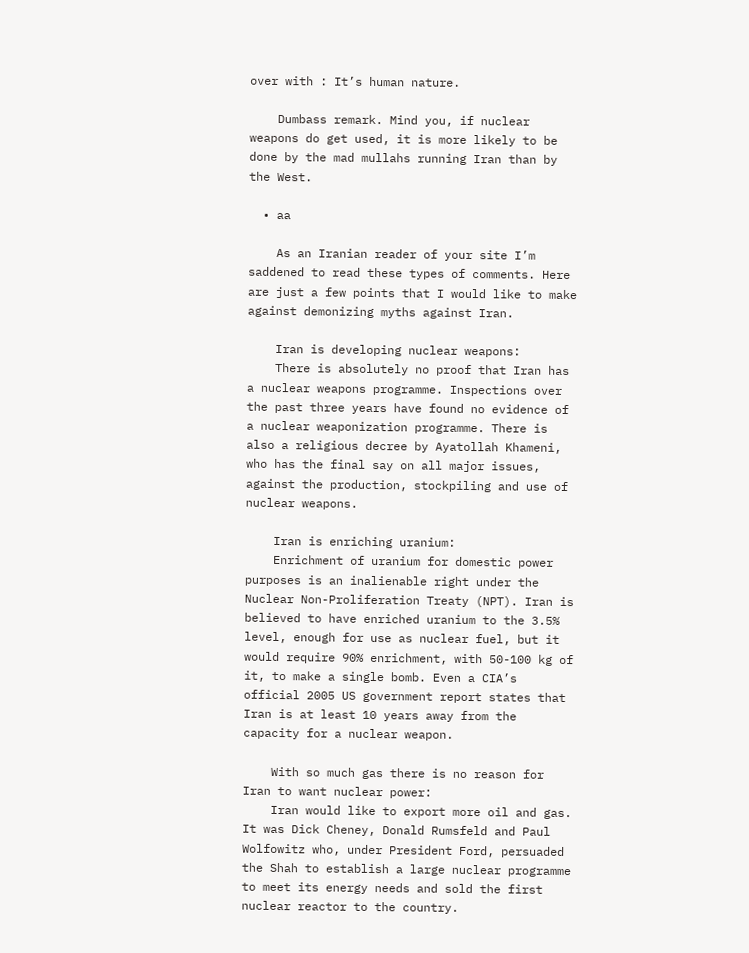over with : It’s human nature.

    Dumbass remark. Mind you, if nuclear weapons do get used, it is more likely to be done by the mad mullahs running Iran than by the West.

  • aa

    As an Iranian reader of your site I’m saddened to read these types of comments. Here are just a few points that I would like to make against demonizing myths against Iran.

    Iran is developing nuclear weapons:
    There is absolutely no proof that Iran has a nuclear weapons programme. Inspections over the past three years have found no evidence of a nuclear weaponization programme. There is also a religious decree by Ayatollah Khameni, who has the final say on all major issues, against the production, stockpiling and use of nuclear weapons.

    Iran is enriching uranium:
    Enrichment of uranium for domestic power purposes is an inalienable right under the Nuclear Non-Proliferation Treaty (NPT). Iran is believed to have enriched uranium to the 3.5% level, enough for use as nuclear fuel, but it would require 90% enrichment, with 50-100 kg of it, to make a single bomb. Even a CIA’s official 2005 US government report states that Iran is at least 10 years away from the capacity for a nuclear weapon.

    With so much gas there is no reason for Iran to want nuclear power:
    Iran would like to export more oil and gas. It was Dick Cheney, Donald Rumsfeld and Paul Wolfowitz who, under President Ford, persuaded the Shah to establish a large nuclear programme to meet its energy needs and sold the first nuclear reactor to the country.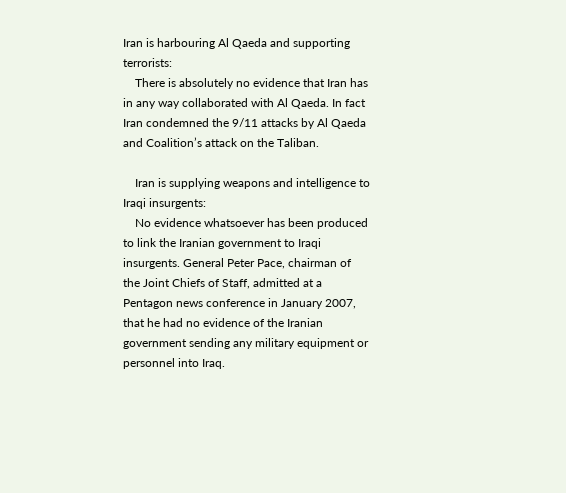Iran is harbouring Al Qaeda and supporting terrorists:
    There is absolutely no evidence that Iran has in any way collaborated with Al Qaeda. In fact Iran condemned the 9/11 attacks by Al Qaeda and Coalition’s attack on the Taliban.

    Iran is supplying weapons and intelligence to Iraqi insurgents:
    No evidence whatsoever has been produced to link the Iranian government to Iraqi insurgents. General Peter Pace, chairman of the Joint Chiefs of Staff, admitted at a Pentagon news conference in January 2007, that he had no evidence of the Iranian government sending any military equipment or personnel into Iraq.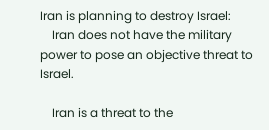Iran is planning to destroy Israel:
    Iran does not have the military power to pose an objective threat to Israel.

    Iran is a threat to the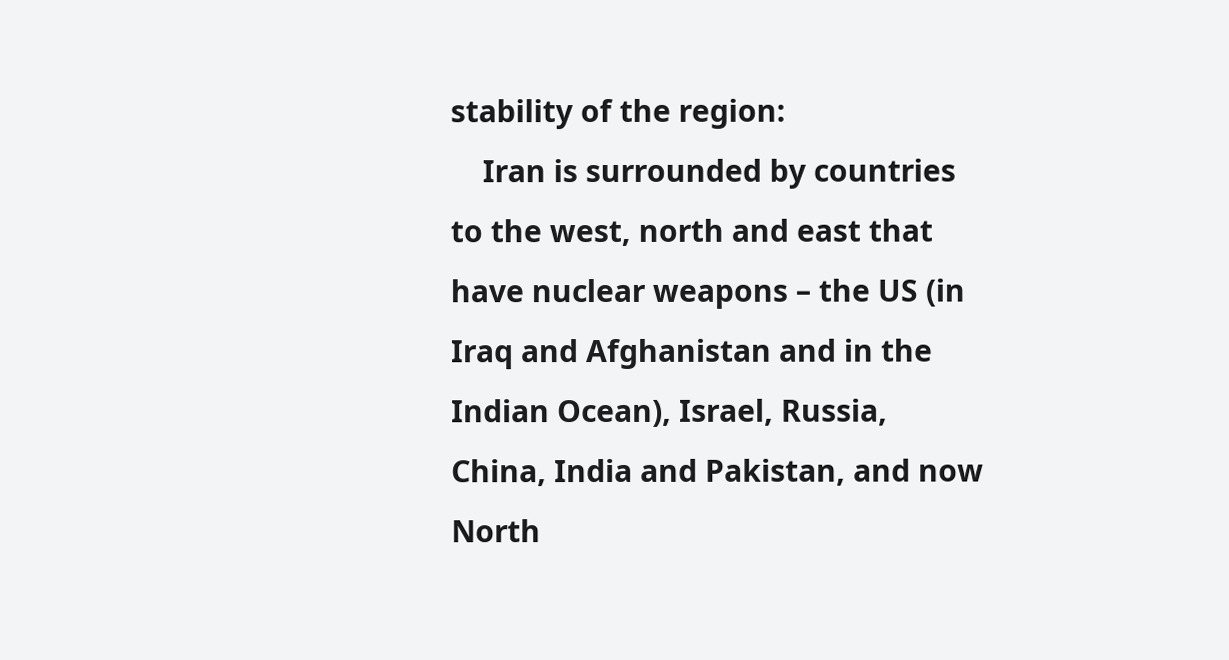stability of the region:
    Iran is surrounded by countries to the west, north and east that have nuclear weapons – the US (in Iraq and Afghanistan and in the Indian Ocean), Israel, Russia, China, India and Pakistan, and now North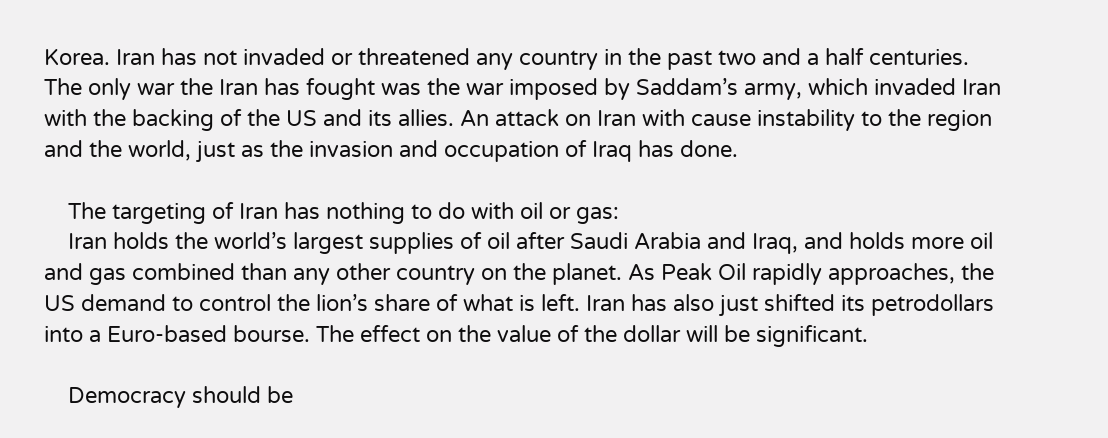Korea. Iran has not invaded or threatened any country in the past two and a half centuries. The only war the Iran has fought was the war imposed by Saddam’s army, which invaded Iran with the backing of the US and its allies. An attack on Iran with cause instability to the region and the world, just as the invasion and occupation of Iraq has done.

    The targeting of Iran has nothing to do with oil or gas:
    Iran holds the world’s largest supplies of oil after Saudi Arabia and Iraq, and holds more oil and gas combined than any other country on the planet. As Peak Oil rapidly approaches, the US demand to control the lion’s share of what is left. Iran has also just shifted its petrodollars into a Euro-based bourse. The effect on the value of the dollar will be significant.

    Democracy should be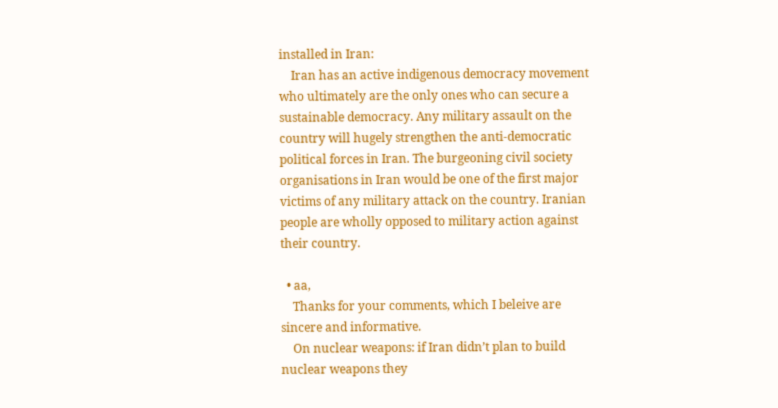installed in Iran:
    Iran has an active indigenous democracy movement who ultimately are the only ones who can secure a sustainable democracy. Any military assault on the country will hugely strengthen the anti-democratic political forces in Iran. The burgeoning civil society organisations in Iran would be one of the first major victims of any military attack on the country. Iranian people are wholly opposed to military action against their country.

  • aa,
    Thanks for your comments, which I beleive are sincere and informative.
    On nuclear weapons: if Iran didn’t plan to build nuclear weapons they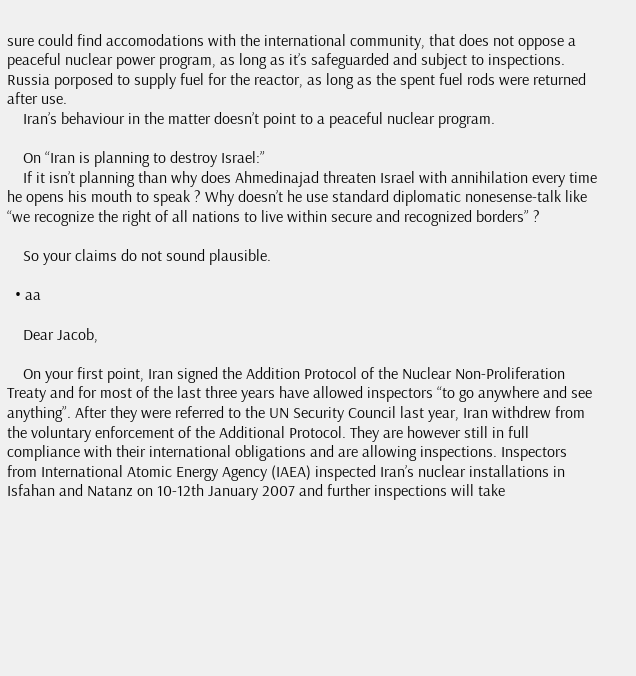sure could find accomodations with the international community, that does not oppose a peaceful nuclear power program, as long as it’s safeguarded and subject to inspections. Russia porposed to supply fuel for the reactor, as long as the spent fuel rods were returned after use.
    Iran’s behaviour in the matter doesn’t point to a peaceful nuclear program.

    On “Iran is planning to destroy Israel:”
    If it isn’t planning than why does Ahmedinajad threaten Israel with annihilation every time he opens his mouth to speak ? Why doesn’t he use standard diplomatic nonesense-talk like “we recognize the right of all nations to live within secure and recognized borders” ?

    So your claims do not sound plausible.

  • aa

    Dear Jacob,

    On your first point, Iran signed the Addition Protocol of the Nuclear Non-Proliferation Treaty and for most of the last three years have allowed inspectors “to go anywhere and see anything”. After they were referred to the UN Security Council last year, Iran withdrew from the voluntary enforcement of the Additional Protocol. They are however still in full compliance with their international obligations and are allowing inspections. Inspectors from International Atomic Energy Agency (IAEA) inspected Iran’s nuclear installations in Isfahan and Natanz on 10-12th January 2007 and further inspections will take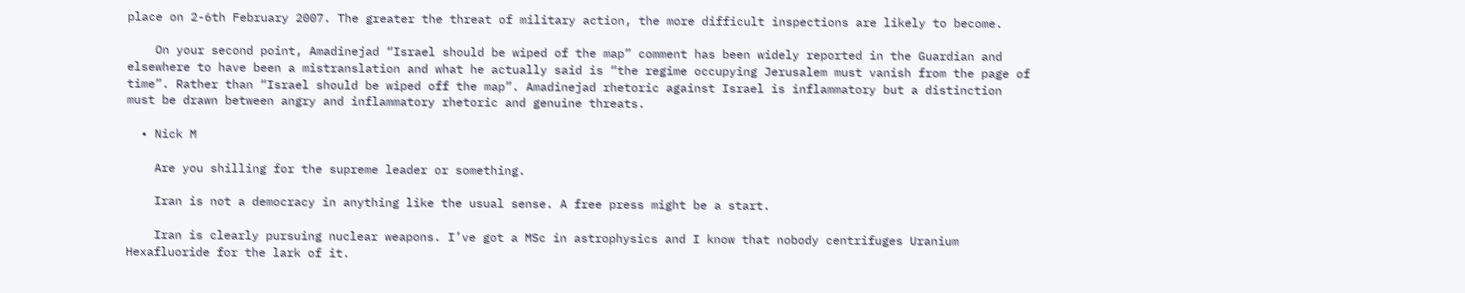place on 2-6th February 2007. The greater the threat of military action, the more difficult inspections are likely to become.

    On your second point, Amadinejad “Israel should be wiped of the map” comment has been widely reported in the Guardian and elsewhere to have been a mistranslation and what he actually said is “the regime occupying Jerusalem must vanish from the page of time”. Rather than “Israel should be wiped off the map”. Amadinejad rhetoric against Israel is inflammatory but a distinction must be drawn between angry and inflammatory rhetoric and genuine threats.

  • Nick M

    Are you shilling for the supreme leader or something.

    Iran is not a democracy in anything like the usual sense. A free press might be a start.

    Iran is clearly pursuing nuclear weapons. I’ve got a MSc in astrophysics and I know that nobody centrifuges Uranium Hexafluoride for the lark of it.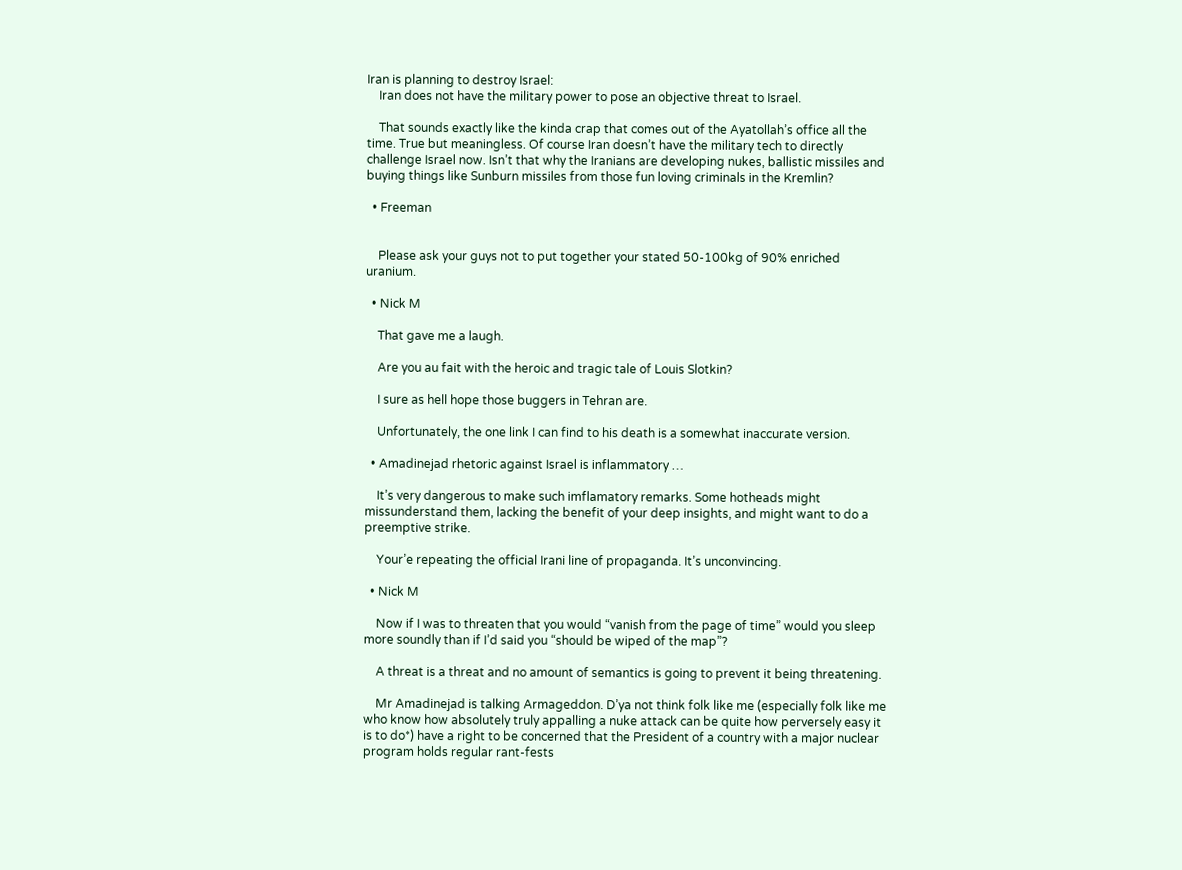Iran is planning to destroy Israel:
    Iran does not have the military power to pose an objective threat to Israel.

    That sounds exactly like the kinda crap that comes out of the Ayatollah’s office all the time. True but meaningless. Of course Iran doesn’t have the military tech to directly challenge Israel now. Isn’t that why the Iranians are developing nukes, ballistic missiles and buying things like Sunburn missiles from those fun loving criminals in the Kremlin?

  • Freeman


    Please ask your guys not to put together your stated 50-100kg of 90% enriched uranium.

  • Nick M

    That gave me a laugh.

    Are you au fait with the heroic and tragic tale of Louis Slotkin?

    I sure as hell hope those buggers in Tehran are.

    Unfortunately, the one link I can find to his death is a somewhat inaccurate version.

  • Amadinejad rhetoric against Israel is inflammatory …

    It’s very dangerous to make such imflamatory remarks. Some hotheads might missunderstand them, lacking the benefit of your deep insights, and might want to do a preemptive strike.

    Your’e repeating the official Irani line of propaganda. It’s unconvincing.

  • Nick M

    Now if I was to threaten that you would “vanish from the page of time” would you sleep more soundly than if I’d said you “should be wiped of the map”?

    A threat is a threat and no amount of semantics is going to prevent it being threatening.

    Mr Amadinejad is talking Armageddon. D’ya not think folk like me (especially folk like me who know how absolutely truly appalling a nuke attack can be quite how perversely easy it is to do*) have a right to be concerned that the President of a country with a major nuclear program holds regular rant-fests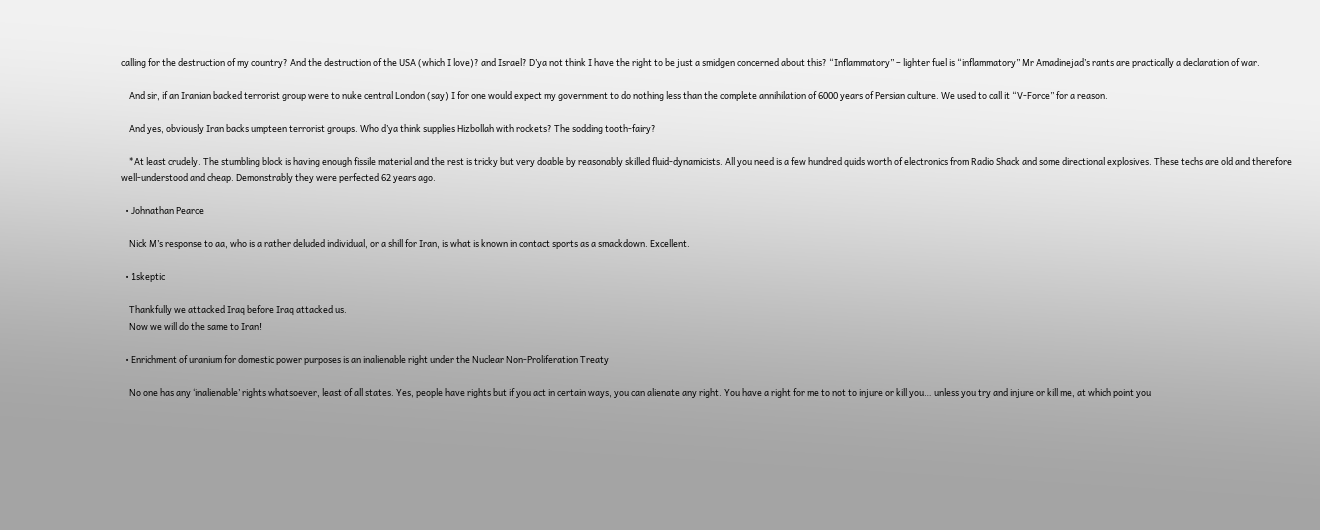calling for the destruction of my country? And the destruction of the USA (which I love)? and Israel? D’ya not think I have the right to be just a smidgen concerned about this? “Inflammatory” – lighter fuel is “inflammatory” Mr Amadinejad’s rants are practically a declaration of war.

    And sir, if an Iranian backed terrorist group were to nuke central London (say) I for one would expect my government to do nothing less than the complete annihilation of 6000 years of Persian culture. We used to call it “V-Force” for a reason.

    And yes, obviously Iran backs umpteen terrorist groups. Who d’ya think supplies Hizbollah with rockets? The sodding tooth-fairy?

    *At least crudely. The stumbling block is having enough fissile material and the rest is tricky but very doable by reasonably skilled fluid-dynamicists. All you need is a few hundred quids worth of electronics from Radio Shack and some directional explosives. These techs are old and therefore well-understood and cheap. Demonstrably they were perfected 62 years ago.

  • Johnathan Pearce

    Nick M’s response to aa, who is a rather deluded individual, or a shill for Iran, is what is known in contact sports as a smackdown. Excellent.

  • 1skeptic

    Thankfully we attacked Iraq before Iraq attacked us.
    Now we will do the same to Iran!

  • Enrichment of uranium for domestic power purposes is an inalienable right under the Nuclear Non-Proliferation Treaty

    No one has any ‘inalienable’ rights whatsoever, least of all states. Yes, people have rights but if you act in certain ways, you can alienate any right. You have a right for me to not to injure or kill you… unless you try and injure or kill me, at which point you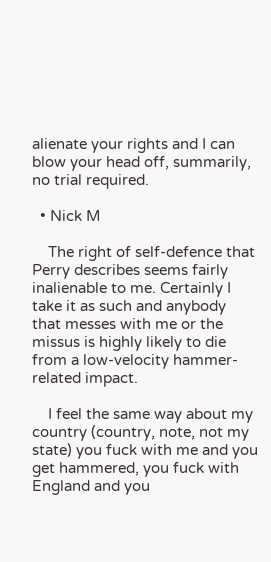alienate your rights and I can blow your head off, summarily, no trial required.

  • Nick M

    The right of self-defence that Perry describes seems fairly inalienable to me. Certainly I take it as such and anybody that messes with me or the missus is highly likely to die from a low-velocity hammer-related impact.

    I feel the same way about my country (country, note, not my state) you fuck with me and you get hammered, you fuck with England and you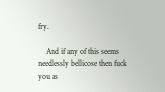fry.

    And if any of this seems needlessly bellicose then fuck you as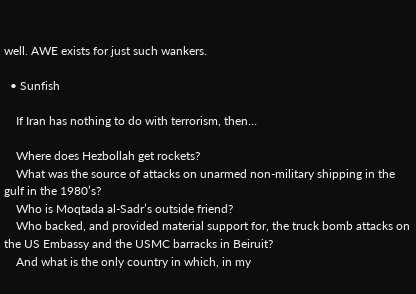well. AWE exists for just such wankers.

  • Sunfish

    If Iran has nothing to do with terrorism, then…

    Where does Hezbollah get rockets?
    What was the source of attacks on unarmed non-military shipping in the gulf in the 1980’s?
    Who is Moqtada al-Sadr’s outside friend?
    Who backed, and provided material support for, the truck bomb attacks on the US Embassy and the USMC barracks in Beiruit?
    And what is the only country in which, in my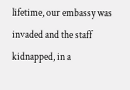lifetime, our embassy was invaded and the staff kidnapped, in a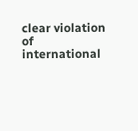clear violation of international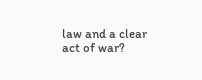law and a clear act of war?